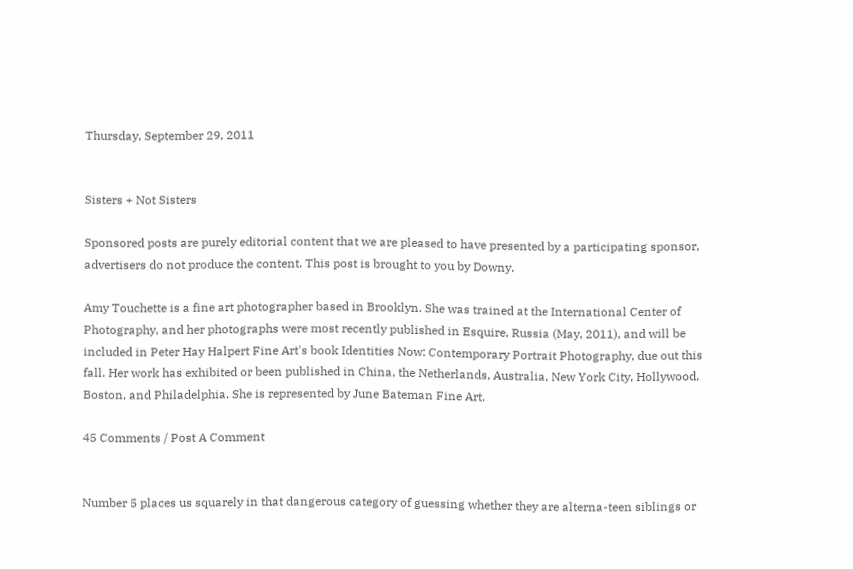Thursday, September 29, 2011


Sisters + Not Sisters

Sponsored posts are purely editorial content that we are pleased to have presented by a participating sponsor, advertisers do not produce the content. This post is brought to you by Downy.

Amy Touchette is a fine art photographer based in Brooklyn. She was trained at the International Center of Photography, and her photographs were most recently published in Esquire, Russia (May, 2011), and will be included in Peter Hay Halpert Fine Art's book Identities Now: Contemporary Portrait Photography, due out this fall. Her work has exhibited or been published in China, the Netherlands, Australia, New York City, Hollywood, Boston, and Philadelphia. She is represented by June Bateman Fine Art.

45 Comments / Post A Comment


Number 5 places us squarely in that dangerous category of guessing whether they are alterna-teen siblings or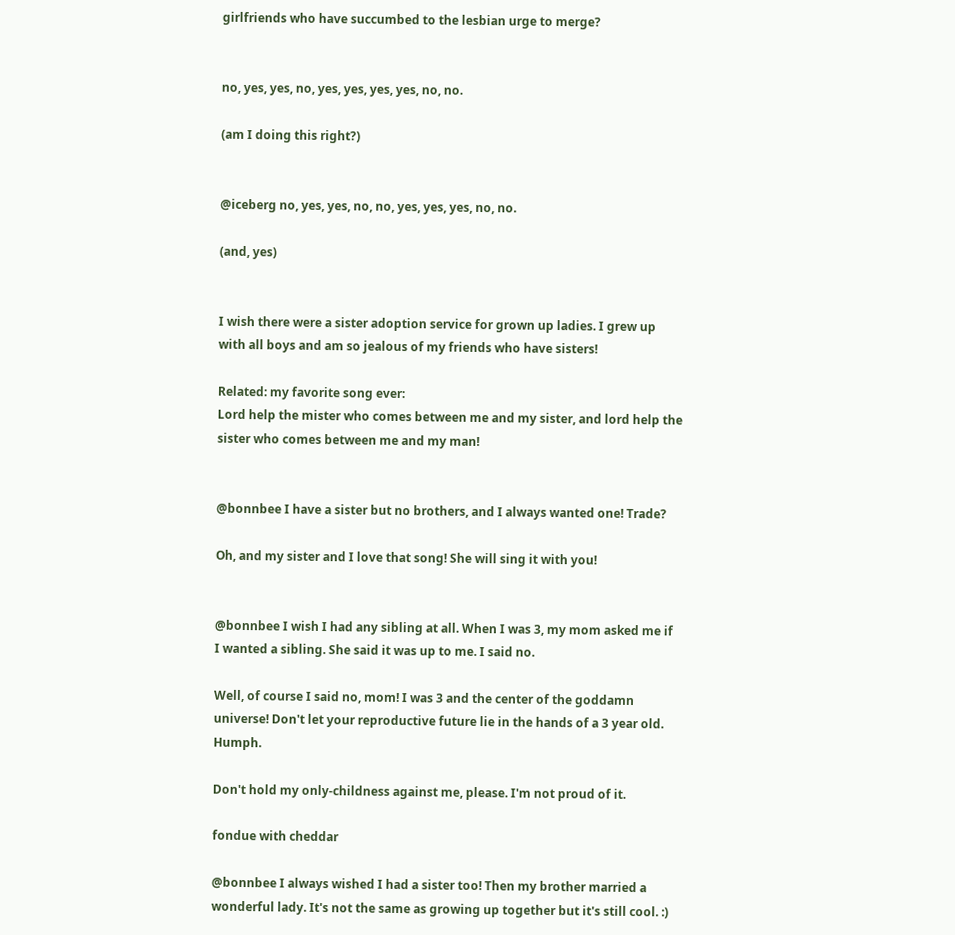girlfriends who have succumbed to the lesbian urge to merge?


no, yes, yes, no, yes, yes, yes, yes, no, no.

(am I doing this right?)


@iceberg no, yes, yes, no, no, yes, yes, yes, no, no.

(and, yes)


I wish there were a sister adoption service for grown up ladies. I grew up with all boys and am so jealous of my friends who have sisters!

Related: my favorite song ever:
Lord help the mister who comes between me and my sister, and lord help the sister who comes between me and my man!


@bonnbee I have a sister but no brothers, and I always wanted one! Trade?

Oh, and my sister and I love that song! She will sing it with you!


@bonnbee I wish I had any sibling at all. When I was 3, my mom asked me if I wanted a sibling. She said it was up to me. I said no.

Well, of course I said no, mom! I was 3 and the center of the goddamn universe! Don't let your reproductive future lie in the hands of a 3 year old. Humph.

Don't hold my only-childness against me, please. I'm not proud of it.

fondue with cheddar

@bonnbee I always wished I had a sister too! Then my brother married a wonderful lady. It's not the same as growing up together but it's still cool. :)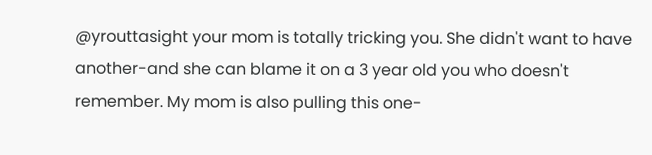@yrouttasight your mom is totally tricking you. She didn't want to have another-and she can blame it on a 3 year old you who doesn't remember. My mom is also pulling this one-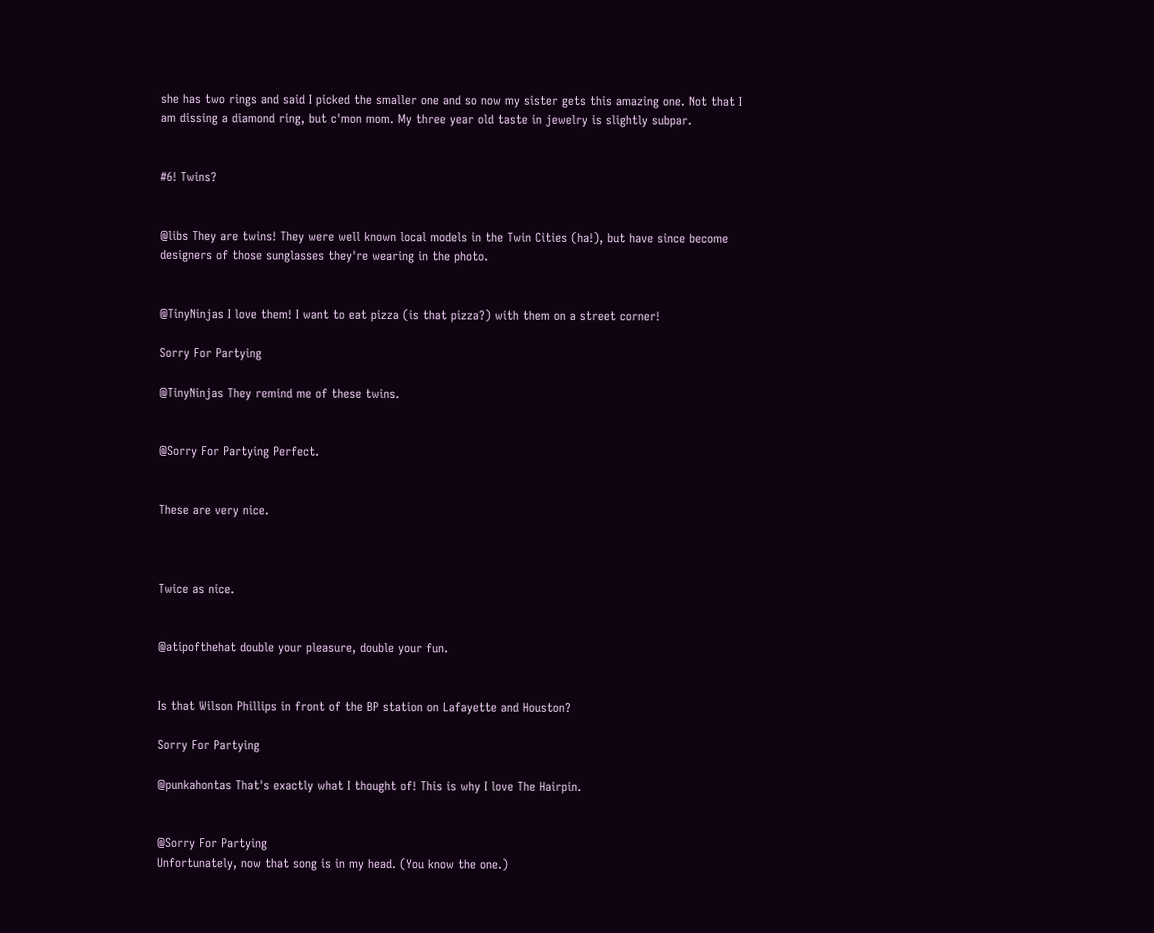she has two rings and said I picked the smaller one and so now my sister gets this amazing one. Not that I am dissing a diamond ring, but c'mon mom. My three year old taste in jewelry is slightly subpar.


#6! Twins?


@libs They are twins! They were well known local models in the Twin Cities (ha!), but have since become designers of those sunglasses they're wearing in the photo.


@TinyNinjas I love them! I want to eat pizza (is that pizza?) with them on a street corner!

Sorry For Partying

@TinyNinjas They remind me of these twins.


@Sorry For Partying Perfect.


These are very nice.



Twice as nice.


@atipofthehat double your pleasure, double your fun.


Is that Wilson Phillips in front of the BP station on Lafayette and Houston?

Sorry For Partying

@punkahontas That's exactly what I thought of! This is why I love The Hairpin.


@Sorry For Partying
Unfortunately, now that song is in my head. (You know the one.)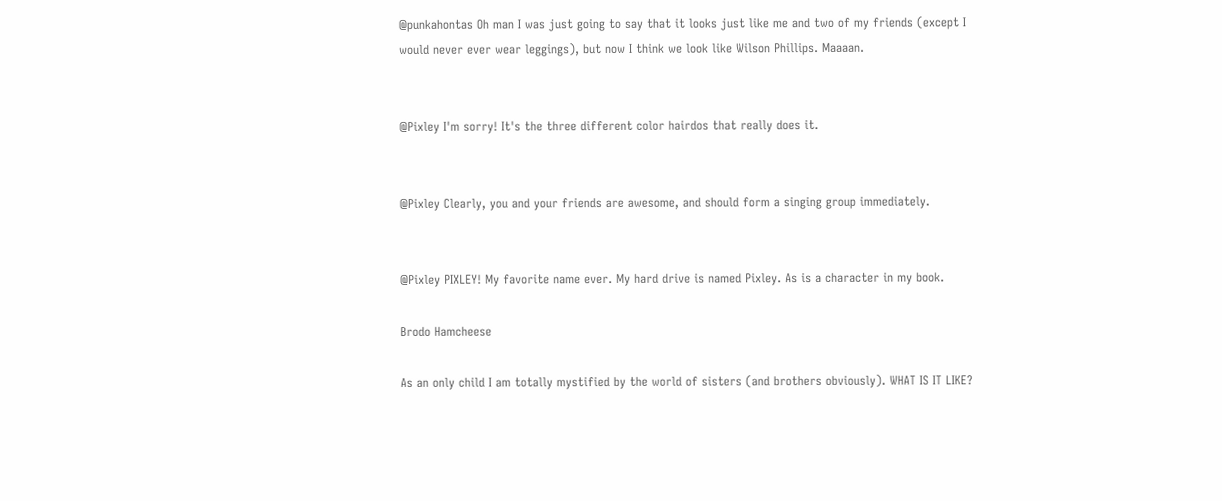@punkahontas Oh man I was just going to say that it looks just like me and two of my friends (except I would never ever wear leggings), but now I think we look like Wilson Phillips. Maaaan.


@Pixley I'm sorry! It's the three different color hairdos that really does it.


@Pixley Clearly, you and your friends are awesome, and should form a singing group immediately.


@Pixley PIXLEY! My favorite name ever. My hard drive is named Pixley. As is a character in my book.

Brodo Hamcheese

As an only child I am totally mystified by the world of sisters (and brothers obviously). WHAT IS IT LIKE?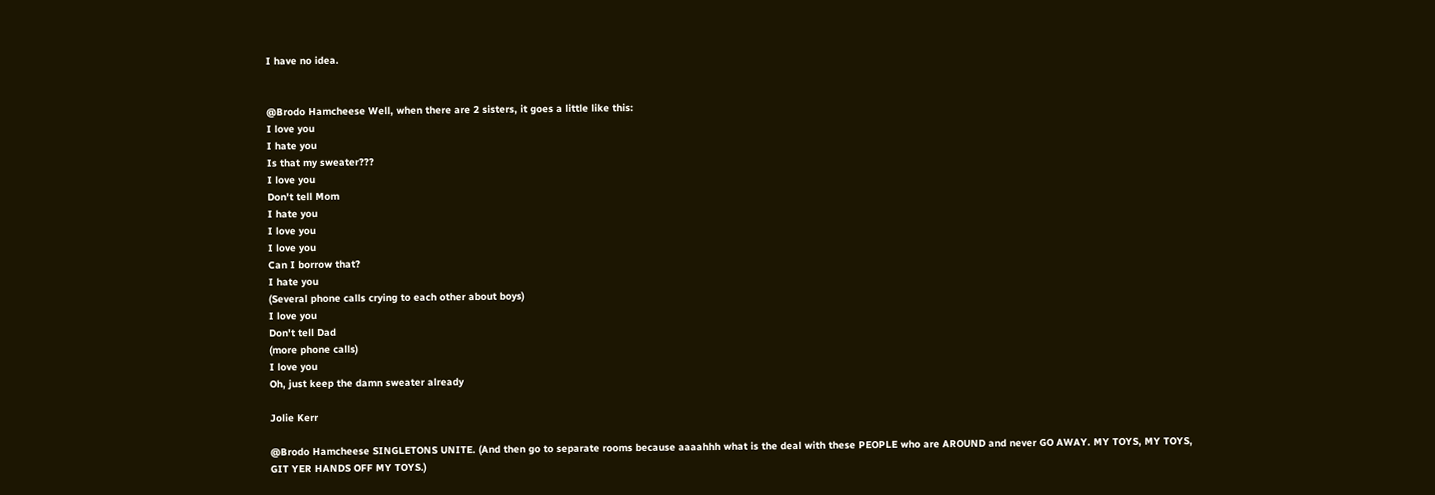I have no idea.


@Brodo Hamcheese Well, when there are 2 sisters, it goes a little like this:
I love you
I hate you
Is that my sweater???
I love you
Don't tell Mom
I hate you
I love you
I love you
Can I borrow that?
I hate you
(Several phone calls crying to each other about boys)
I love you
Don't tell Dad
(more phone calls)
I love you
Oh, just keep the damn sweater already

Jolie Kerr

@Brodo Hamcheese SINGLETONS UNITE. (And then go to separate rooms because aaaahhh what is the deal with these PEOPLE who are AROUND and never GO AWAY. MY TOYS, MY TOYS, GIT YER HANDS OFF MY TOYS.)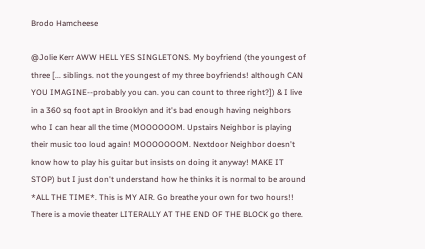Brodo Hamcheese

@Jolie Kerr AWW HELL YES SINGLETONS. My boyfriend (the youngest of three [... siblings. not the youngest of my three boyfriends! although CAN YOU IMAGINE--probably you can. you can count to three right?]) & I live in a 360 sq foot apt in Brooklyn and it's bad enough having neighbors who I can hear all the time (MOOOOOOM. Upstairs Neighbor is playing their music too loud again! MOOOOOOOM. Nextdoor Neighbor doesn't know how to play his guitar but insists on doing it anyway! MAKE IT STOP) but I just don't understand how he thinks it is normal to be around *ALL THE TIME*. This is MY AIR. Go breathe your own for two hours!! There is a movie theater LITERALLY AT THE END OF THE BLOCK go there.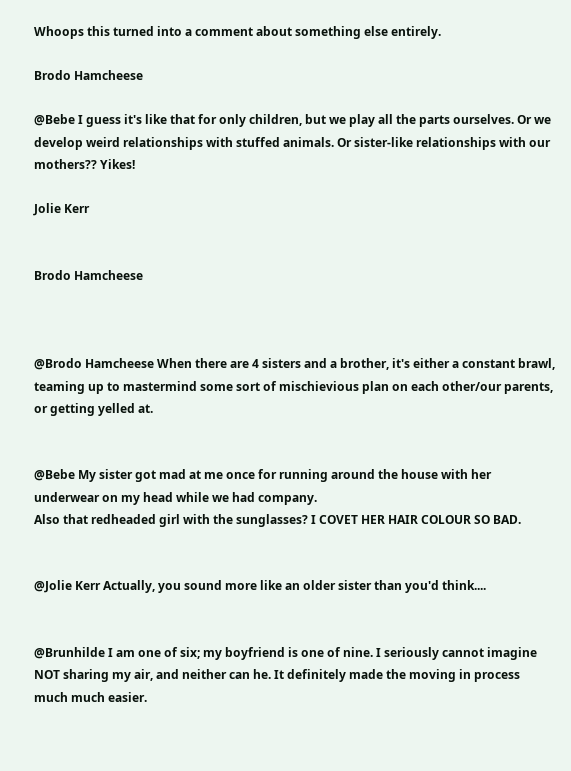Whoops this turned into a comment about something else entirely.

Brodo Hamcheese

@Bebe I guess it's like that for only children, but we play all the parts ourselves. Or we develop weird relationships with stuffed animals. Or sister-like relationships with our mothers?? Yikes!

Jolie Kerr


Brodo Hamcheese



@Brodo Hamcheese When there are 4 sisters and a brother, it's either a constant brawl, teaming up to mastermind some sort of mischievious plan on each other/our parents, or getting yelled at.


@Bebe My sister got mad at me once for running around the house with her underwear on my head while we had company.
Also that redheaded girl with the sunglasses? I COVET HER HAIR COLOUR SO BAD.


@Jolie Kerr Actually, you sound more like an older sister than you'd think....


@Brunhilde I am one of six; my boyfriend is one of nine. I seriously cannot imagine NOT sharing my air, and neither can he. It definitely made the moving in process much much easier.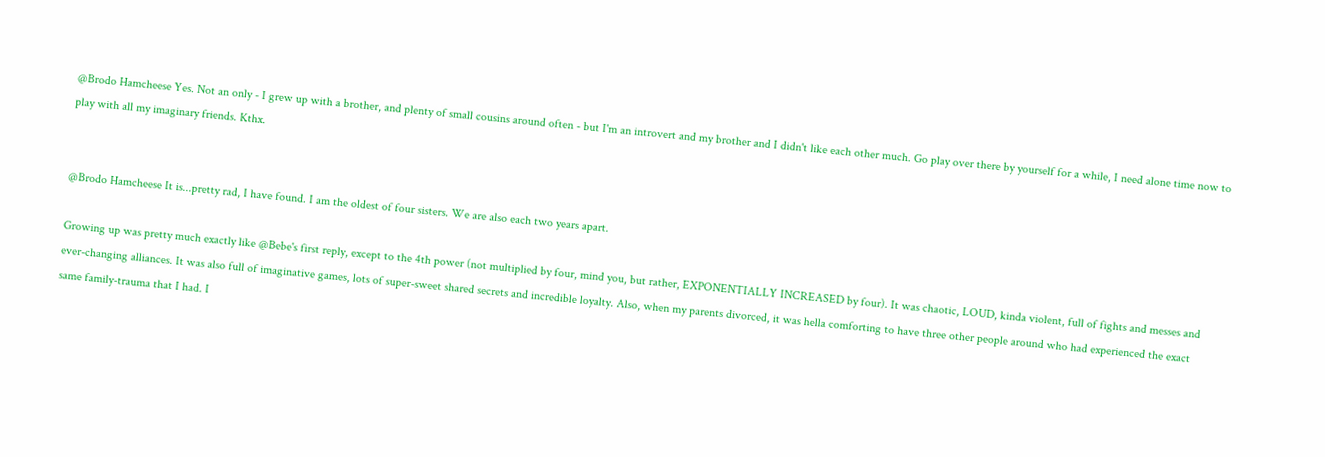@Brodo Hamcheese Yes. Not an only - I grew up with a brother, and plenty of small cousins around often - but I'm an introvert and my brother and I didn't like each other much. Go play over there by yourself for a while, I need alone time now to play with all my imaginary friends. Kthx.


@Brodo Hamcheese It is...pretty rad, I have found. I am the oldest of four sisters. We are also each two years apart.

Growing up was pretty much exactly like @Bebe's first reply, except to the 4th power (not multiplied by four, mind you, but rather, EXPONENTIALLY INCREASED by four). It was chaotic, LOUD, kinda violent, full of fights and messes and ever-changing alliances. It was also full of imaginative games, lots of super-sweet shared secrets and incredible loyalty. Also, when my parents divorced, it was hella comforting to have three other people around who had experienced the exact same family-trauma that I had. I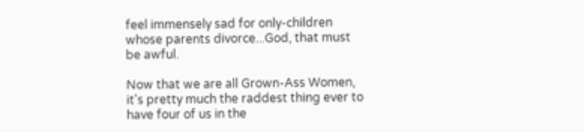feel immensely sad for only-children whose parents divorce...God, that must be awful.

Now that we are all Grown-Ass Women, it's pretty much the raddest thing ever to have four of us in the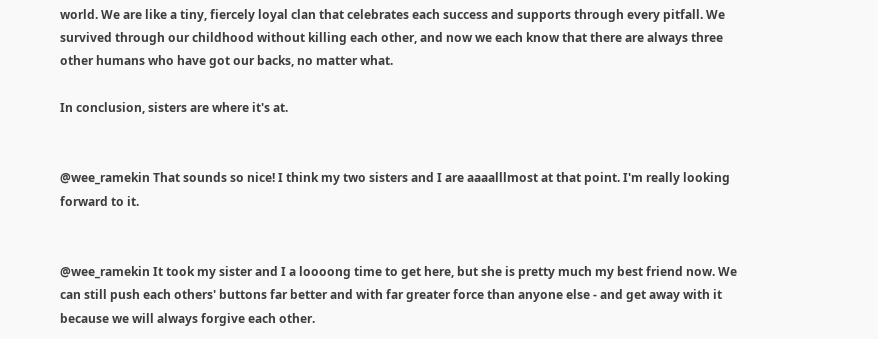world. We are like a tiny, fiercely loyal clan that celebrates each success and supports through every pitfall. We survived through our childhood without killing each other, and now we each know that there are always three other humans who have got our backs, no matter what.

In conclusion, sisters are where it's at.


@wee_ramekin That sounds so nice! I think my two sisters and I are aaaalllmost at that point. I'm really looking forward to it.


@wee_ramekin It took my sister and I a loooong time to get here, but she is pretty much my best friend now. We can still push each others' buttons far better and with far greater force than anyone else - and get away with it because we will always forgive each other.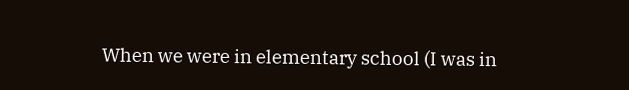When we were in elementary school (I was in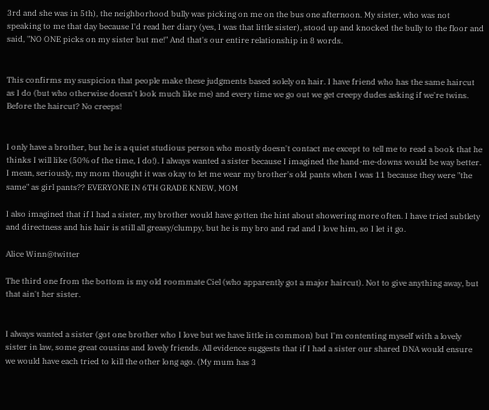3rd and she was in 5th), the neighborhood bully was picking on me on the bus one afternoon. My sister, who was not speaking to me that day because I'd read her diary (yes, I was that little sister), stood up and knocked the bully to the floor and said, "NO ONE picks on my sister but me!" And that's our entire relationship in 8 words.


This confirms my suspicion that people make these judgments based solely on hair. I have friend who has the same haircut as I do (but who otherwise doesn't look much like me) and every time we go out we get creepy dudes asking if we're twins. Before the haircut? No creeps!


I only have a brother, but he is a quiet studious person who mostly doesn't contact me except to tell me to read a book that he thinks I will like (50% of the time, I do!). I always wanted a sister because I imagined the hand-me-downs would be way better. I mean, seriously, my mom thought it was okay to let me wear my brother's old pants when I was 11 because they were "the same" as girl pants?? EVERYONE IN 6TH GRADE KNEW, MOM

I also imagined that if I had a sister, my brother would have gotten the hint about showering more often. I have tried subtlety and directness and his hair is still all greasy/clumpy, but he is my bro and rad and I love him, so I let it go.

Alice Winn@twitter

The third one from the bottom is my old roommate Ciel (who apparently got a major haircut). Not to give anything away, but that ain't her sister.


I always wanted a sister (got one brother who I love but we have little in common) but I'm contenting myself with a lovely sister in law, some great cousins and lovely friends. All evidence suggests that if I had a sister our shared DNA would ensure we would have each tried to kill the other long ago. (My mum has 3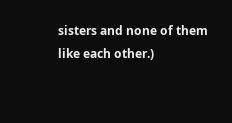sisters and none of them like each other.)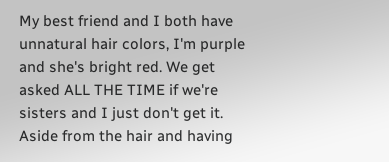My best friend and I both have unnatural hair colors, I'm purple and she's bright red. We get asked ALL THE TIME if we're sisters and I just don't get it. Aside from the hair and having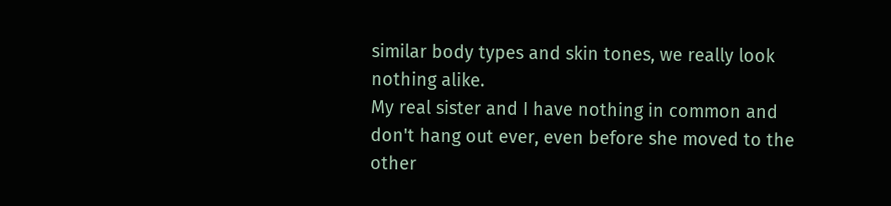similar body types and skin tones, we really look nothing alike.
My real sister and I have nothing in common and don't hang out ever, even before she moved to the other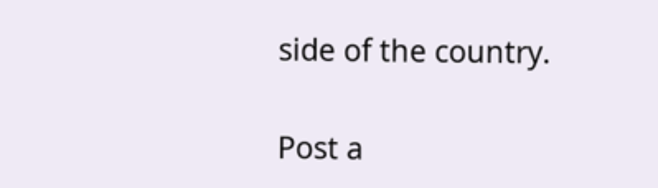side of the country.

Post a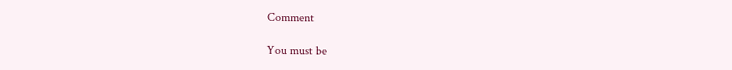Comment

You must be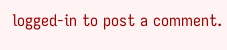logged-in to post a comment.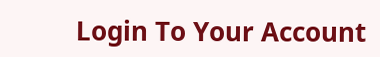Login To Your Account